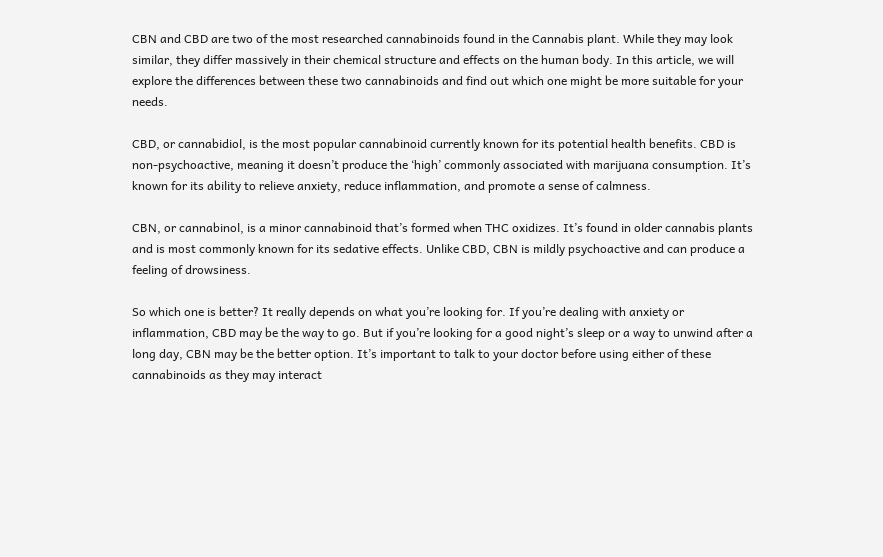CBN and CBD are two of the most researched cannabinoids found in the Cannabis plant. While they may look similar, they differ massively in their chemical structure and effects on the human body. In this article, we will explore the differences between these two cannabinoids and find out which one might be more suitable for your needs.

CBD, or cannabidiol, is the most popular cannabinoid currently known for its potential health benefits. CBD is non-psychoactive, meaning it doesn’t produce the ‘high’ commonly associated with marijuana consumption. It’s known for its ability to relieve anxiety, reduce inflammation, and promote a sense of calmness.

CBN, or cannabinol, is a minor cannabinoid that’s formed when THC oxidizes. It’s found in older cannabis plants and is most commonly known for its sedative effects. Unlike CBD, CBN is mildly psychoactive and can produce a feeling of drowsiness.

So which one is better? It really depends on what you’re looking for. If you’re dealing with anxiety or inflammation, CBD may be the way to go. But if you’re looking for a good night’s sleep or a way to unwind after a long day, CBN may be the better option. It’s important to talk to your doctor before using either of these cannabinoids as they may interact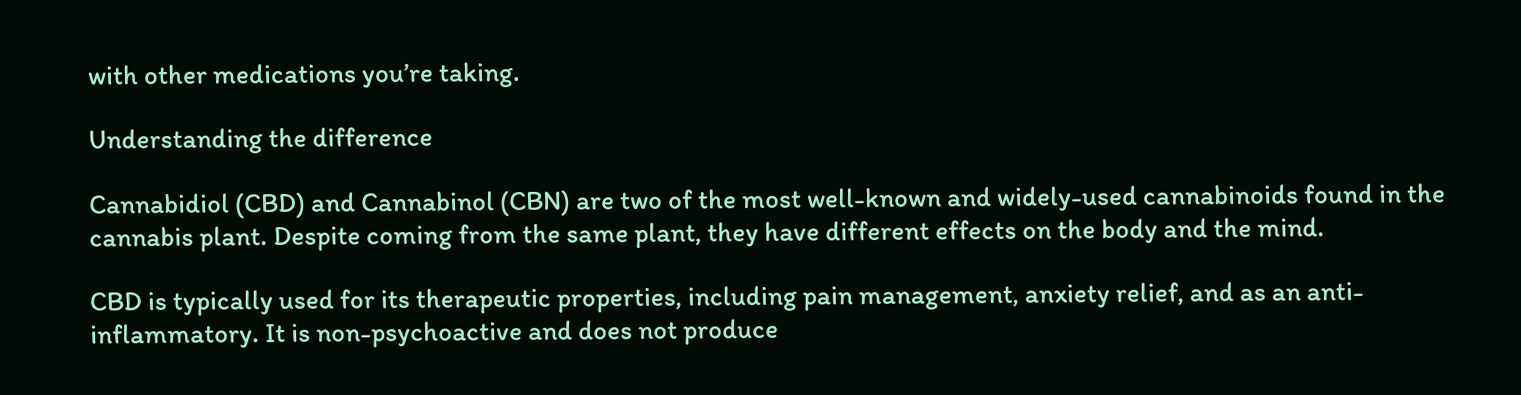with other medications you’re taking.

Understanding the difference

Cannabidiol (CBD) and Cannabinol (CBN) are two of the most well-known and widely-used cannabinoids found in the cannabis plant. Despite coming from the same plant, they have different effects on the body and the mind.

CBD is typically used for its therapeutic properties, including pain management, anxiety relief, and as an anti-inflammatory. It is non-psychoactive and does not produce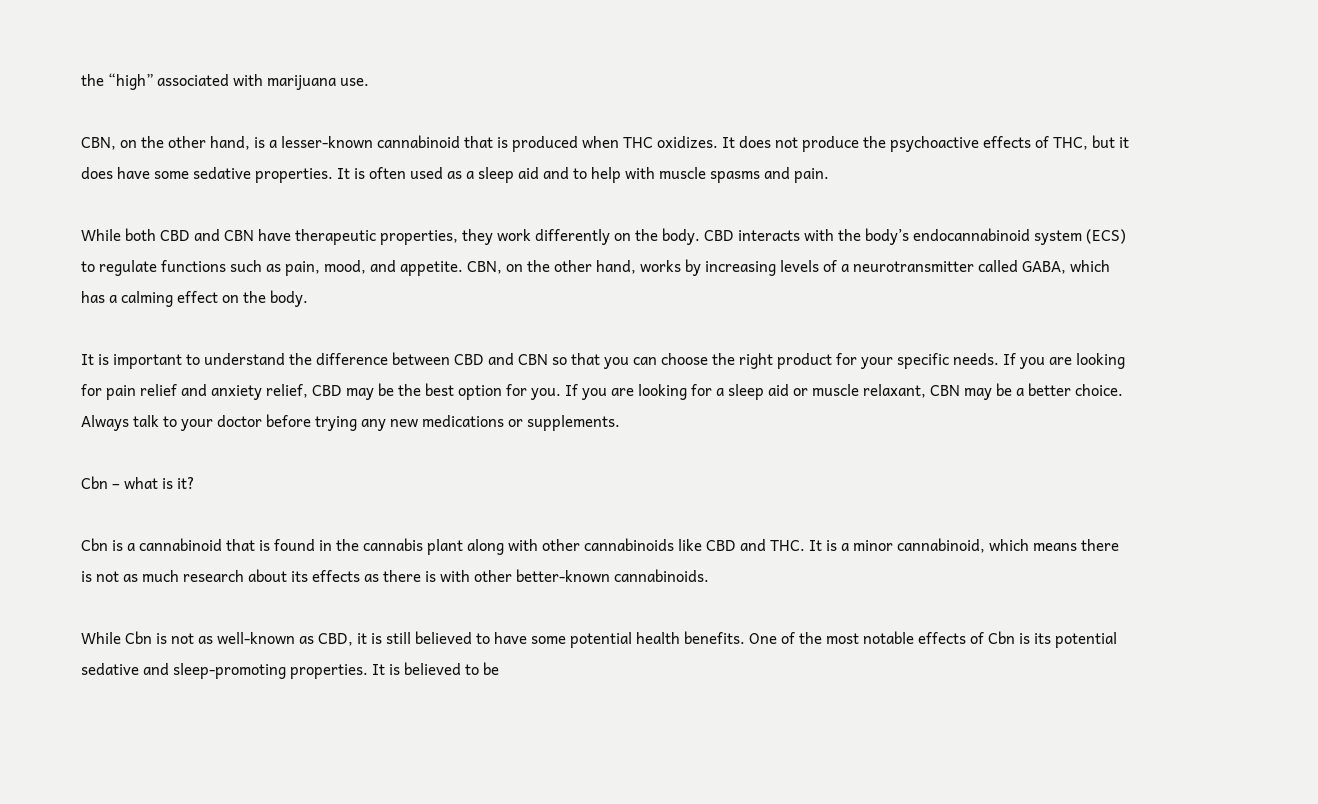the “high” associated with marijuana use.

CBN, on the other hand, is a lesser-known cannabinoid that is produced when THC oxidizes. It does not produce the psychoactive effects of THC, but it does have some sedative properties. It is often used as a sleep aid and to help with muscle spasms and pain.

While both CBD and CBN have therapeutic properties, they work differently on the body. CBD interacts with the body’s endocannabinoid system (ECS) to regulate functions such as pain, mood, and appetite. CBN, on the other hand, works by increasing levels of a neurotransmitter called GABA, which has a calming effect on the body.

It is important to understand the difference between CBD and CBN so that you can choose the right product for your specific needs. If you are looking for pain relief and anxiety relief, CBD may be the best option for you. If you are looking for a sleep aid or muscle relaxant, CBN may be a better choice. Always talk to your doctor before trying any new medications or supplements.

Cbn – what is it?

Cbn is a cannabinoid that is found in the cannabis plant along with other cannabinoids like CBD and THC. It is a minor cannabinoid, which means there is not as much research about its effects as there is with other better-known cannabinoids.

While Cbn is not as well-known as CBD, it is still believed to have some potential health benefits. One of the most notable effects of Cbn is its potential sedative and sleep-promoting properties. It is believed to be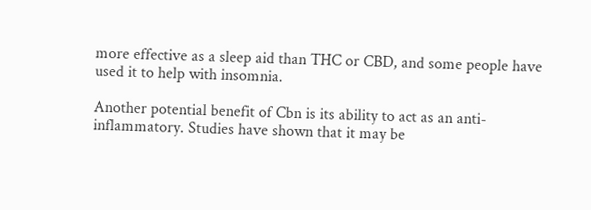more effective as a sleep aid than THC or CBD, and some people have used it to help with insomnia.

Another potential benefit of Cbn is its ability to act as an anti-inflammatory. Studies have shown that it may be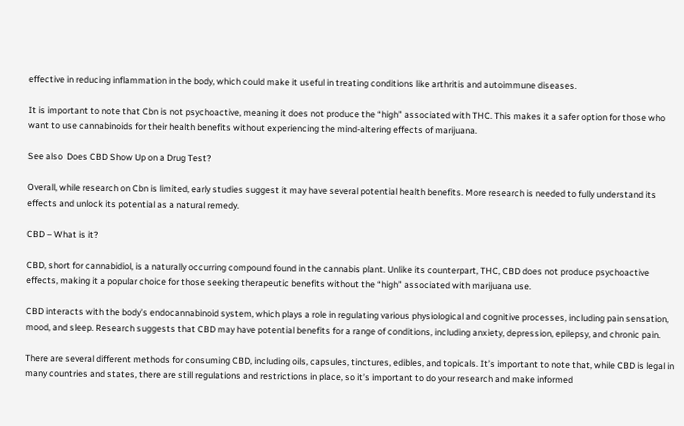effective in reducing inflammation in the body, which could make it useful in treating conditions like arthritis and autoimmune diseases.

It is important to note that Cbn is not psychoactive, meaning it does not produce the “high” associated with THC. This makes it a safer option for those who want to use cannabinoids for their health benefits without experiencing the mind-altering effects of marijuana.

See also  Does CBD Show Up on a Drug Test?

Overall, while research on Cbn is limited, early studies suggest it may have several potential health benefits. More research is needed to fully understand its effects and unlock its potential as a natural remedy.

CBD – What is it?

CBD, short for cannabidiol, is a naturally occurring compound found in the cannabis plant. Unlike its counterpart, THC, CBD does not produce psychoactive effects, making it a popular choice for those seeking therapeutic benefits without the “high” associated with marijuana use.

CBD interacts with the body’s endocannabinoid system, which plays a role in regulating various physiological and cognitive processes, including pain sensation, mood, and sleep. Research suggests that CBD may have potential benefits for a range of conditions, including anxiety, depression, epilepsy, and chronic pain.

There are several different methods for consuming CBD, including oils, capsules, tinctures, edibles, and topicals. It’s important to note that, while CBD is legal in many countries and states, there are still regulations and restrictions in place, so it’s important to do your research and make informed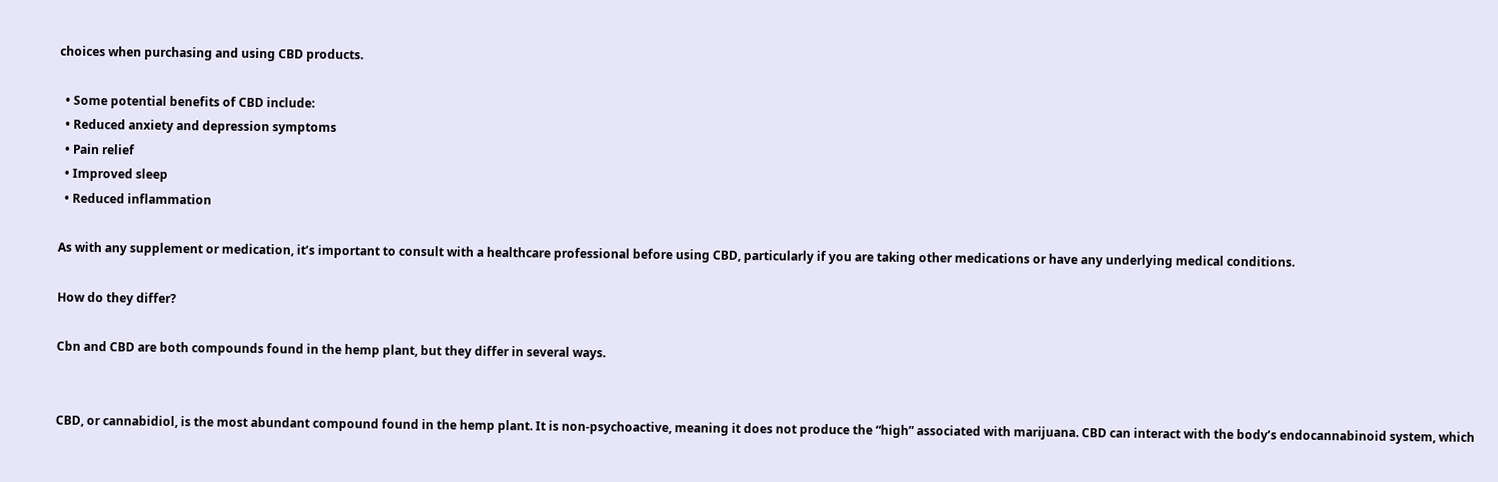choices when purchasing and using CBD products.

  • Some potential benefits of CBD include:
  • Reduced anxiety and depression symptoms
  • Pain relief
  • Improved sleep
  • Reduced inflammation

As with any supplement or medication, it’s important to consult with a healthcare professional before using CBD, particularly if you are taking other medications or have any underlying medical conditions.

How do they differ?

Cbn and CBD are both compounds found in the hemp plant, but they differ in several ways.


CBD, or cannabidiol, is the most abundant compound found in the hemp plant. It is non-psychoactive, meaning it does not produce the “high” associated with marijuana. CBD can interact with the body’s endocannabinoid system, which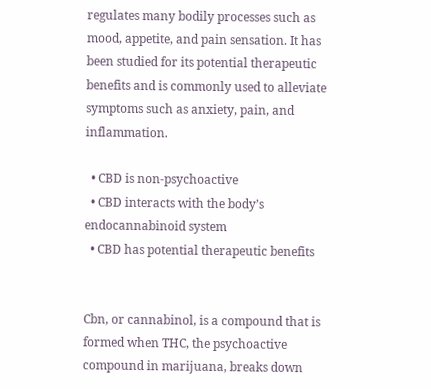regulates many bodily processes such as mood, appetite, and pain sensation. It has been studied for its potential therapeutic benefits and is commonly used to alleviate symptoms such as anxiety, pain, and inflammation.

  • CBD is non-psychoactive
  • CBD interacts with the body’s endocannabinoid system
  • CBD has potential therapeutic benefits


Cbn, or cannabinol, is a compound that is formed when THC, the psychoactive compound in marijuana, breaks down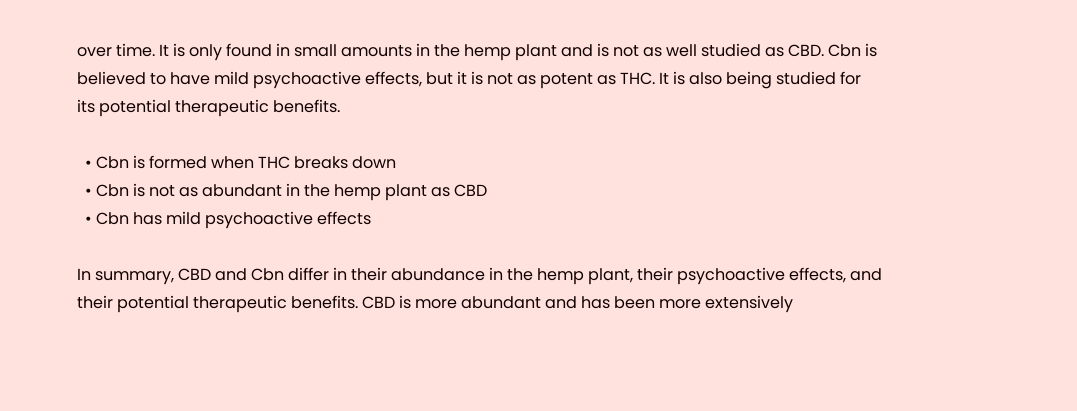over time. It is only found in small amounts in the hemp plant and is not as well studied as CBD. Cbn is believed to have mild psychoactive effects, but it is not as potent as THC. It is also being studied for its potential therapeutic benefits.

  • Cbn is formed when THC breaks down
  • Cbn is not as abundant in the hemp plant as CBD
  • Cbn has mild psychoactive effects

In summary, CBD and Cbn differ in their abundance in the hemp plant, their psychoactive effects, and their potential therapeutic benefits. CBD is more abundant and has been more extensively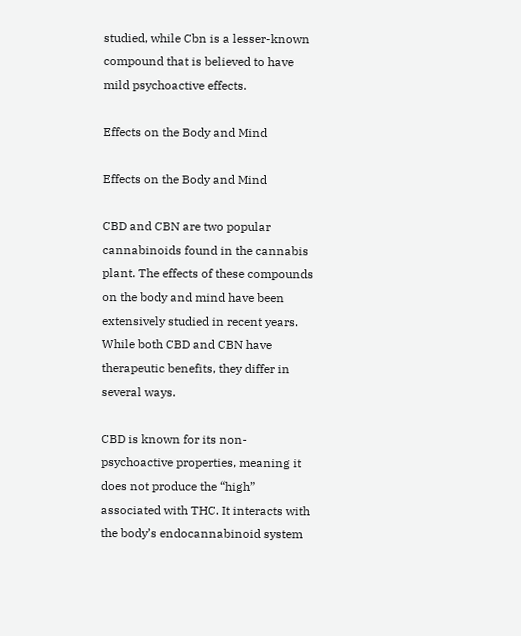studied, while Cbn is a lesser-known compound that is believed to have mild psychoactive effects.

Effects on the Body and Mind

Effects on the Body and Mind

CBD and CBN are two popular cannabinoids found in the cannabis plant. The effects of these compounds on the body and mind have been extensively studied in recent years. While both CBD and CBN have therapeutic benefits, they differ in several ways.

CBD is known for its non-psychoactive properties, meaning it does not produce the “high” associated with THC. It interacts with the body’s endocannabinoid system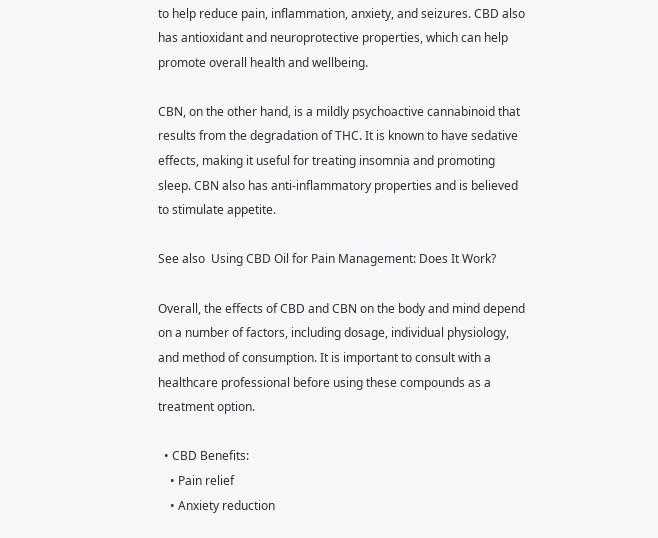to help reduce pain, inflammation, anxiety, and seizures. CBD also has antioxidant and neuroprotective properties, which can help promote overall health and wellbeing.

CBN, on the other hand, is a mildly psychoactive cannabinoid that results from the degradation of THC. It is known to have sedative effects, making it useful for treating insomnia and promoting sleep. CBN also has anti-inflammatory properties and is believed to stimulate appetite.

See also  Using CBD Oil for Pain Management: Does It Work?

Overall, the effects of CBD and CBN on the body and mind depend on a number of factors, including dosage, individual physiology, and method of consumption. It is important to consult with a healthcare professional before using these compounds as a treatment option.

  • CBD Benefits:
    • Pain relief
    • Anxiety reduction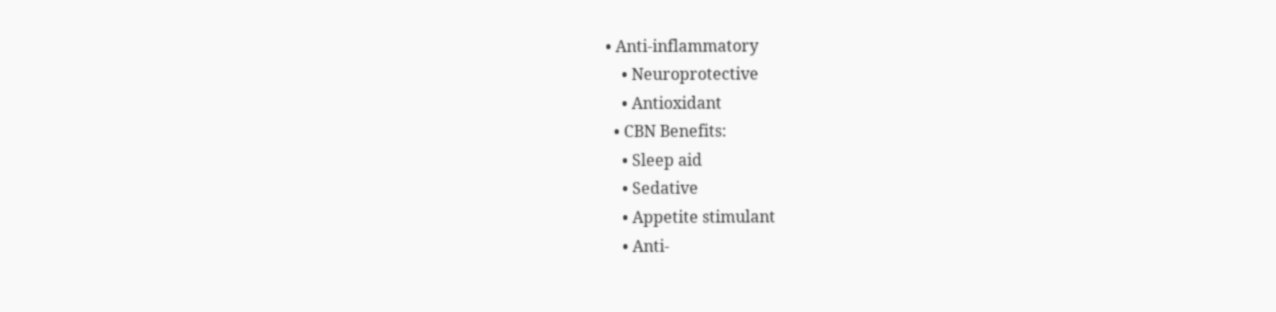• Anti-inflammatory
    • Neuroprotective
    • Antioxidant
  • CBN Benefits:
    • Sleep aid
    • Sedative
    • Appetite stimulant
    • Anti-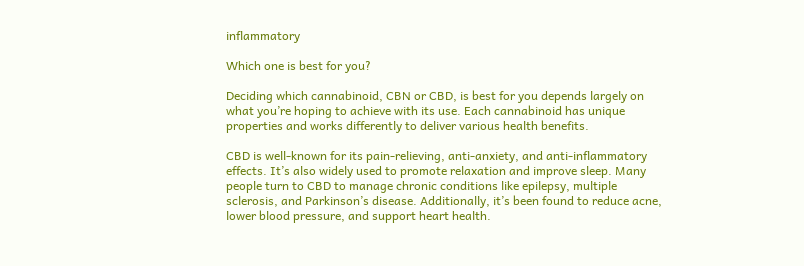inflammatory

Which one is best for you?

Deciding which cannabinoid, CBN or CBD, is best for you depends largely on what you’re hoping to achieve with its use. Each cannabinoid has unique properties and works differently to deliver various health benefits.

CBD is well-known for its pain-relieving, anti-anxiety, and anti-inflammatory effects. It’s also widely used to promote relaxation and improve sleep. Many people turn to CBD to manage chronic conditions like epilepsy, multiple sclerosis, and Parkinson’s disease. Additionally, it’s been found to reduce acne, lower blood pressure, and support heart health.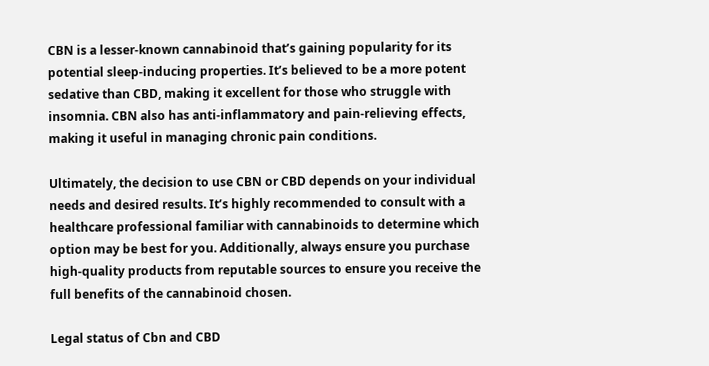CBN is a lesser-known cannabinoid that’s gaining popularity for its potential sleep-inducing properties. It’s believed to be a more potent sedative than CBD, making it excellent for those who struggle with insomnia. CBN also has anti-inflammatory and pain-relieving effects, making it useful in managing chronic pain conditions.

Ultimately, the decision to use CBN or CBD depends on your individual needs and desired results. It’s highly recommended to consult with a healthcare professional familiar with cannabinoids to determine which option may be best for you. Additionally, always ensure you purchase high-quality products from reputable sources to ensure you receive the full benefits of the cannabinoid chosen.

Legal status of Cbn and CBD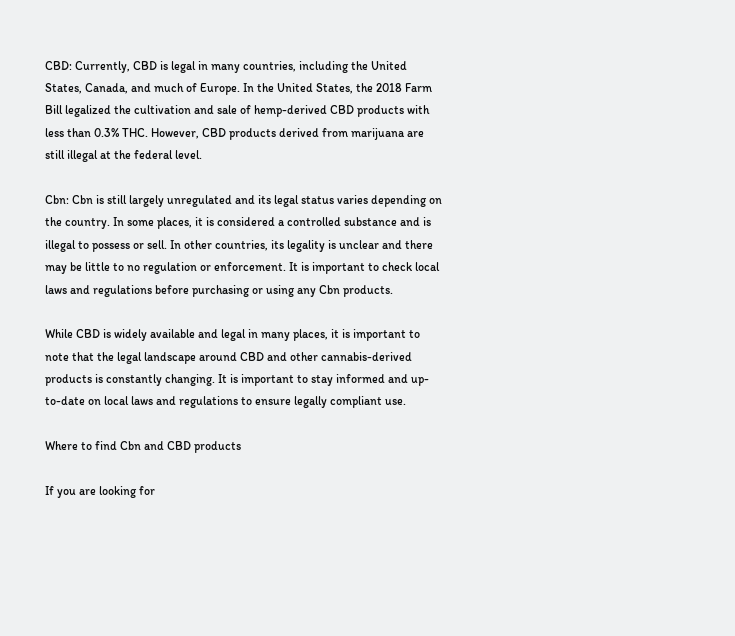CBD: Currently, CBD is legal in many countries, including the United States, Canada, and much of Europe. In the United States, the 2018 Farm Bill legalized the cultivation and sale of hemp-derived CBD products with less than 0.3% THC. However, CBD products derived from marijuana are still illegal at the federal level.

Cbn: Cbn is still largely unregulated and its legal status varies depending on the country. In some places, it is considered a controlled substance and is illegal to possess or sell. In other countries, its legality is unclear and there may be little to no regulation or enforcement. It is important to check local laws and regulations before purchasing or using any Cbn products.

While CBD is widely available and legal in many places, it is important to note that the legal landscape around CBD and other cannabis-derived products is constantly changing. It is important to stay informed and up-to-date on local laws and regulations to ensure legally compliant use.

Where to find Cbn and CBD products

If you are looking for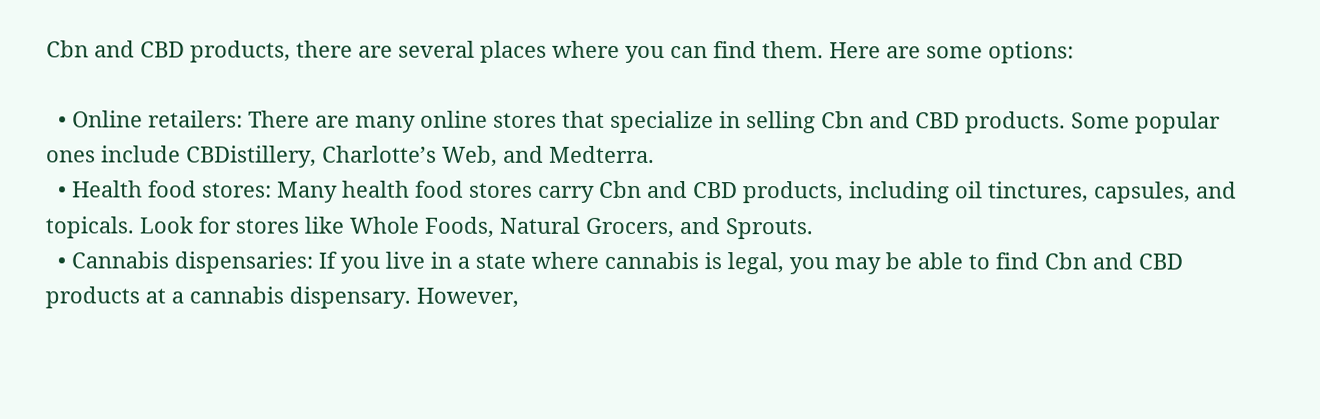Cbn and CBD products, there are several places where you can find them. Here are some options:

  • Online retailers: There are many online stores that specialize in selling Cbn and CBD products. Some popular ones include CBDistillery, Charlotte’s Web, and Medterra.
  • Health food stores: Many health food stores carry Cbn and CBD products, including oil tinctures, capsules, and topicals. Look for stores like Whole Foods, Natural Grocers, and Sprouts.
  • Cannabis dispensaries: If you live in a state where cannabis is legal, you may be able to find Cbn and CBD products at a cannabis dispensary. However,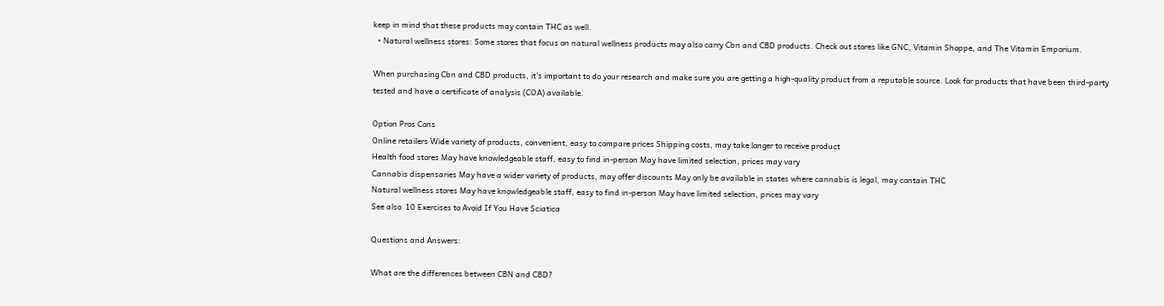keep in mind that these products may contain THC as well.
  • Natural wellness stores: Some stores that focus on natural wellness products may also carry Cbn and CBD products. Check out stores like GNC, Vitamin Shoppe, and The Vitamin Emporium.

When purchasing Cbn and CBD products, it’s important to do your research and make sure you are getting a high-quality product from a reputable source. Look for products that have been third-party tested and have a certificate of analysis (COA) available.

Option Pros Cons
Online retailers Wide variety of products, convenient, easy to compare prices Shipping costs, may take longer to receive product
Health food stores May have knowledgeable staff, easy to find in-person May have limited selection, prices may vary
Cannabis dispensaries May have a wider variety of products, may offer discounts May only be available in states where cannabis is legal, may contain THC
Natural wellness stores May have knowledgeable staff, easy to find in-person May have limited selection, prices may vary
See also  10 Exercises to Avoid If You Have Sciatica

Questions and Answers:

What are the differences between CBN and CBD?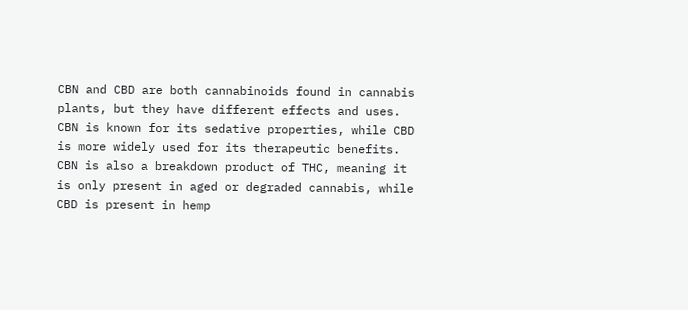CBN and CBD are both cannabinoids found in cannabis plants, but they have different effects and uses. CBN is known for its sedative properties, while CBD is more widely used for its therapeutic benefits. CBN is also a breakdown product of THC, meaning it is only present in aged or degraded cannabis, while CBD is present in hemp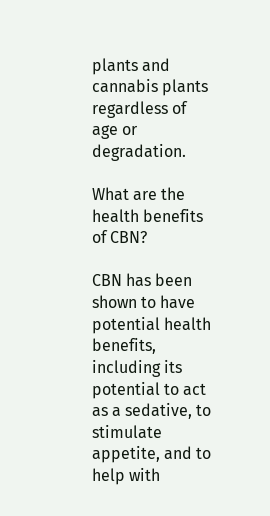plants and cannabis plants regardless of age or degradation.

What are the health benefits of CBN?

CBN has been shown to have potential health benefits, including its potential to act as a sedative, to stimulate appetite, and to help with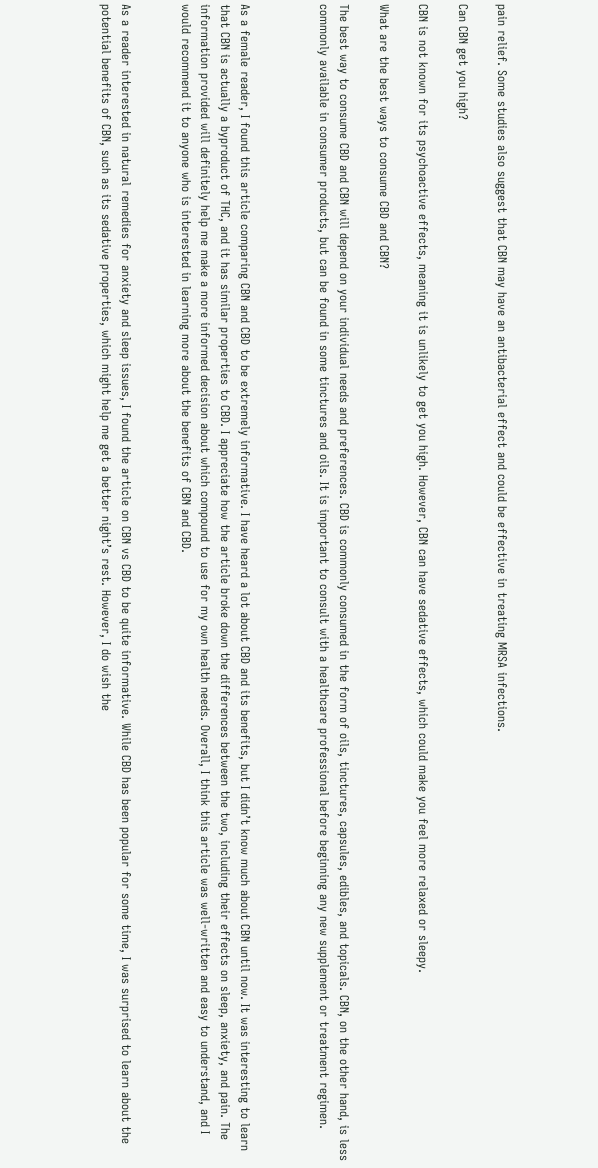pain relief. Some studies also suggest that CBN may have an antibacterial effect and could be effective in treating MRSA infections.

Can CBN get you high?

CBN is not known for its psychoactive effects, meaning it is unlikely to get you high. However, CBN can have sedative effects, which could make you feel more relaxed or sleepy.

What are the best ways to consume CBD and CBN?

The best way to consume CBD and CBN will depend on your individual needs and preferences. CBD is commonly consumed in the form of oils, tinctures, capsules, edibles, and topicals. CBN, on the other hand, is less commonly available in consumer products, but can be found in some tinctures and oils. It is important to consult with a healthcare professional before beginning any new supplement or treatment regimen.



As a female reader, I found this article comparing CBN and CBD to be extremely informative. I have heard a lot about CBD and its benefits, but I didn’t know much about CBN until now. It was interesting to learn that CBN is actually a byproduct of THC, and it has similar properties to CBD. I appreciate how the article broke down the differences between the two, including their effects on sleep, anxiety, and pain. The information provided will definitely help me make a more informed decision about which compound to use for my own health needs. Overall, I think this article was well-written and easy to understand, and I would recommend it to anyone who is interested in learning more about the benefits of CBN and CBD.


As a reader interested in natural remedies for anxiety and sleep issues, I found the article on CBN vs CBD to be quite informative. While CBD has been popular for some time, I was surprised to learn about the potential benefits of CBN, such as its sedative properties, which might help me get a better night’s rest. However, I do wish the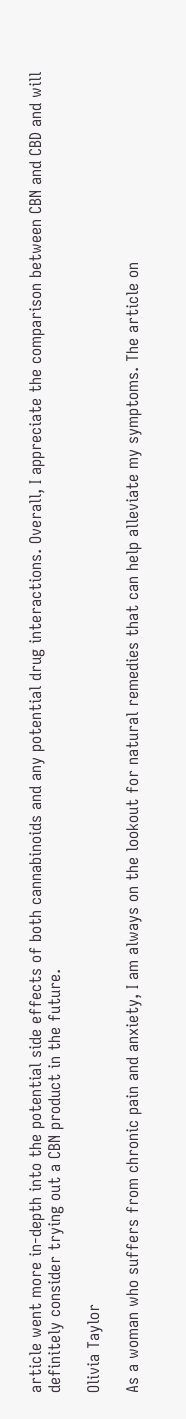article went more in-depth into the potential side effects of both cannabinoids and any potential drug interactions. Overall, I appreciate the comparison between CBN and CBD and will definitely consider trying out a CBN product in the future.

Olivia Taylor

As a woman who suffers from chronic pain and anxiety, I am always on the lookout for natural remedies that can help alleviate my symptoms. The article on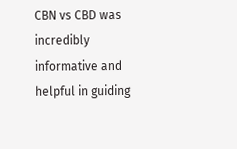CBN vs CBD was incredibly informative and helpful in guiding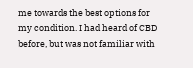me towards the best options for my condition. I had heard of CBD before, but was not familiar with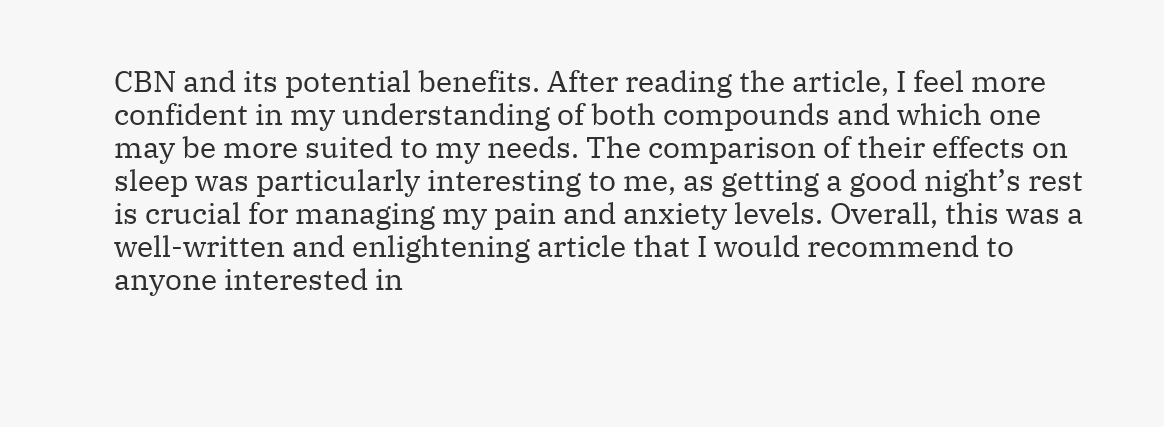CBN and its potential benefits. After reading the article, I feel more confident in my understanding of both compounds and which one may be more suited to my needs. The comparison of their effects on sleep was particularly interesting to me, as getting a good night’s rest is crucial for managing my pain and anxiety levels. Overall, this was a well-written and enlightening article that I would recommend to anyone interested in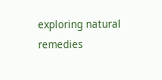exploring natural remedies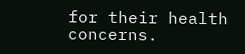for their health concerns.